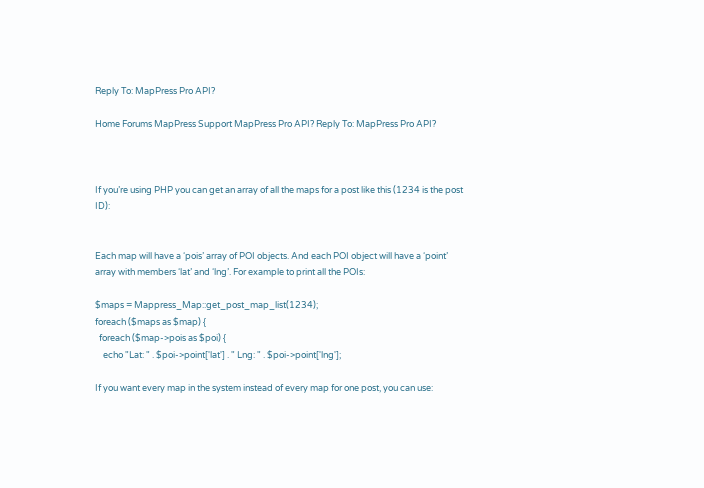Reply To: MapPress Pro API?

Home Forums MapPress Support MapPress Pro API? Reply To: MapPress Pro API?



If you’re using PHP you can get an array of all the maps for a post like this (1234 is the post ID):


Each map will have a ‘pois’ array of POI objects. And each POI object will have a ‘point’ array with members ‘lat’ and ‘lng’. For example to print all the POIs:

$maps = Mappress_Map::get_post_map_list(1234);
foreach ($maps as $map) {
  foreach ($map->pois as $poi) {
    echo "Lat: " . $poi->point['lat'] . " Lng: " . $poi->point['lng'];

If you want every map in the system instead of every map for one post, you can use: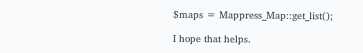$maps = Mappress_Map::get_list();

I hope that helps.